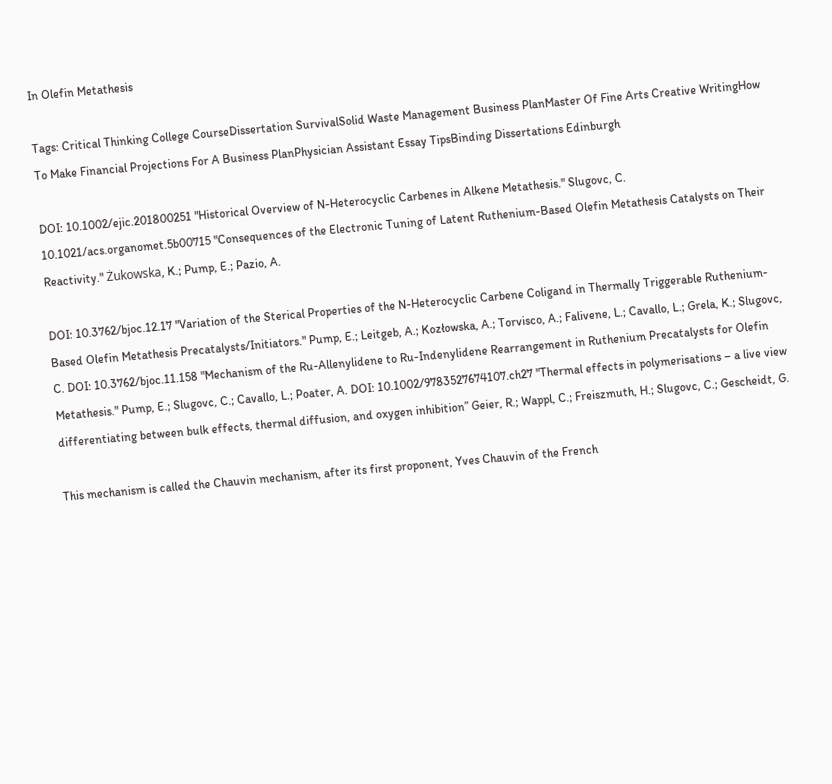In Olefin Metathesis

Tags: Critical Thinking College CourseDissertation SurvivalSolid Waste Management Business PlanMaster Of Fine Arts Creative WritingHow To Make Financial Projections For A Business PlanPhysician Assistant Essay TipsBinding Dissertations Edinburgh

DOI: 10.1002/ejic.201800251 "Historical Overview of N-Heterocyclic Carbenes in Alkene Metathesis." Slugovc, C. 10.1021/acs.organomet.5b00715 "Consequences of the Electronic Tuning of Latent Ruthenium-Based Olefin Metathesis Catalysts on Their Reactivity." Żukowska, K.; Pump, E.; Pazio, A.

DOI: 10.3762/bjoc.12.17 "Variation of the Sterical Properties of the N-Heterocyclic Carbene Coligand in Thermally Triggerable Ruthenium-Based Olefin Metathesis Precatalysts/Initiators." Pump, E.; Leitgeb, A.; Kozłowska, A.; Torvisco, A.; Falivene, L.; Cavallo, L.; Grela, K.; Slugovc, C. DOI: 10.3762/bjoc.11.158 "Mechanism of the Ru-Allenylidene to Ru-Indenylidene Rearrangement in Ruthenium Precatalysts for Olefin Metathesis." Pump, E.; Slugovc, C.; Cavallo, L.; Poater, A. DOI: 10.1002/9783527674107.ch27 "Thermal effects in polymerisations – a live view differentiating between bulk effects, thermal diffusion, and oxygen inhibition” Geier, R.; Wappl, C.; Freiszmuth, H.; Slugovc, C.; Gescheidt, G.

This mechanism is called the Chauvin mechanism, after its first proponent, Yves Chauvin of the French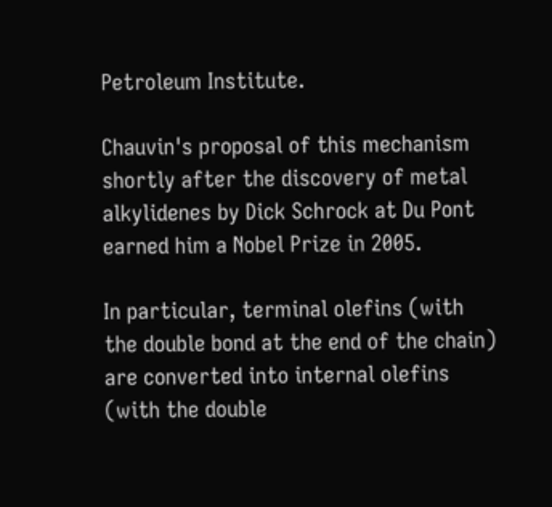Petroleum Institute.

Chauvin's proposal of this mechanism shortly after the discovery of metal alkylidenes by Dick Schrock at Du Pont earned him a Nobel Prize in 2005.

In particular, terminal olefins (with the double bond at the end of the chain) are converted into internal olefins (with the double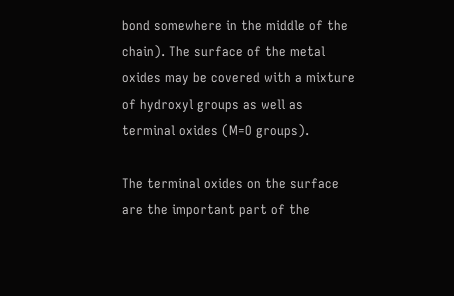bond somewhere in the middle of the chain). The surface of the metal oxides may be covered with a mixture of hydroxyl groups as well as terminal oxides (M=O groups).

The terminal oxides on the surface are the important part of the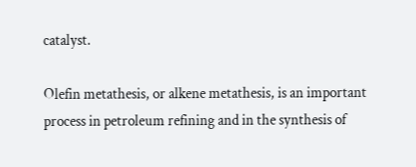catalyst.

Olefin metathesis, or alkene metathesis, is an important process in petroleum refining and in the synthesis of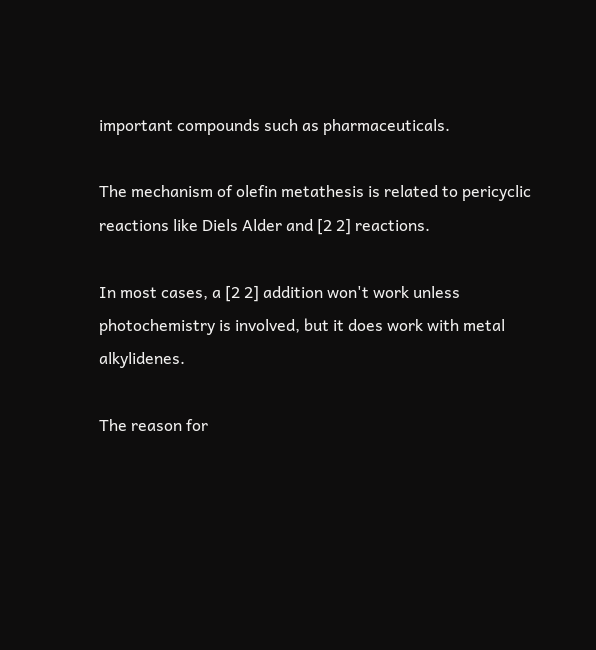important compounds such as pharmaceuticals.

The mechanism of olefin metathesis is related to pericyclic reactions like Diels Alder and [2 2] reactions.

In most cases, a [2 2] addition won't work unless photochemistry is involved, but it does work with metal alkylidenes.

The reason for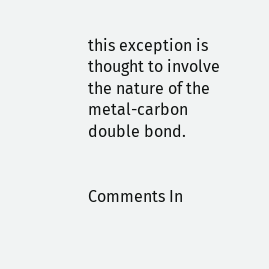this exception is thought to involve the nature of the metal-carbon double bond.


Comments In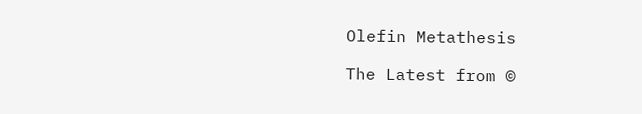Olefin Metathesis

The Latest from ©